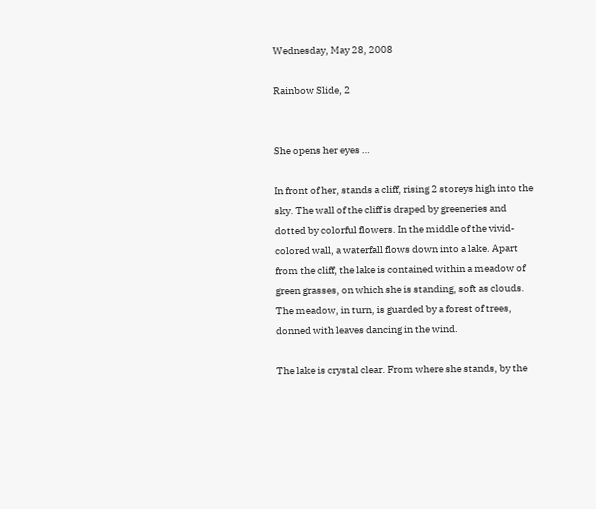Wednesday, May 28, 2008

Rainbow Slide, 2


She opens her eyes …

In front of her, stands a cliff, rising 2 storeys high into the sky. The wall of the cliff is draped by greeneries and dotted by colorful flowers. In the middle of the vivid-colored wall, a waterfall flows down into a lake. Apart from the cliff, the lake is contained within a meadow of green grasses, on which she is standing, soft as clouds. The meadow, in turn, is guarded by a forest of trees, donned with leaves dancing in the wind.

The lake is crystal clear. From where she stands, by the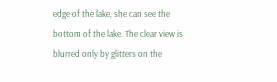edge of the lake, she can see the bottom of the lake. The clear view is blurred only by glitters on the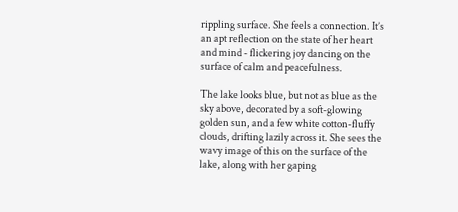rippling surface. She feels a connection. It’s an apt reflection on the state of her heart and mind - flickering joy dancing on the surface of calm and peacefulness.

The lake looks blue, but not as blue as the sky above, decorated by a soft-glowing golden sun, and a few white cotton-fluffy clouds, drifting lazily across it. She sees the wavy image of this on the surface of the lake, along with her gaping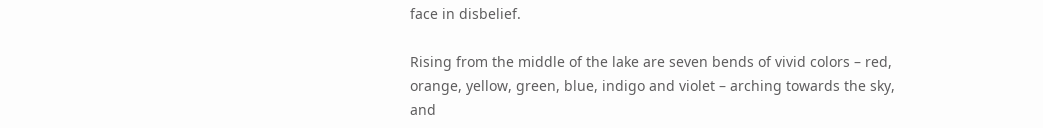face in disbelief.

Rising from the middle of the lake are seven bends of vivid colors – red, orange, yellow, green, blue, indigo and violet – arching towards the sky, and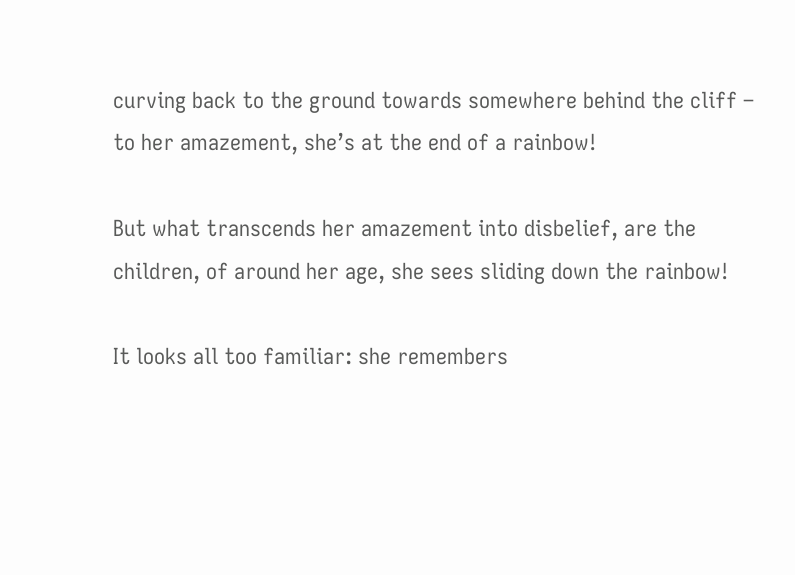curving back to the ground towards somewhere behind the cliff – to her amazement, she’s at the end of a rainbow!

But what transcends her amazement into disbelief, are the children, of around her age, she sees sliding down the rainbow!

It looks all too familiar: she remembers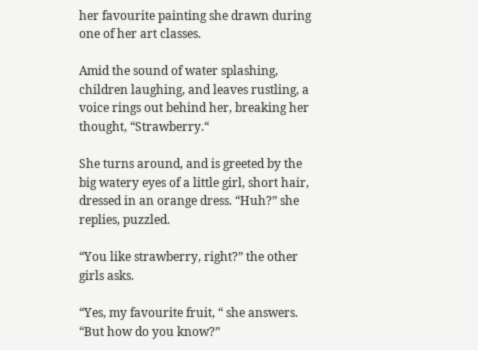her favourite painting she drawn during one of her art classes.

Amid the sound of water splashing, children laughing, and leaves rustling, a voice rings out behind her, breaking her thought, “Strawberry.“

She turns around, and is greeted by the big watery eyes of a little girl, short hair, dressed in an orange dress. “Huh?” she replies, puzzled.

“You like strawberry, right?” the other girls asks.

“Yes, my favourite fruit, “ she answers. “But how do you know?”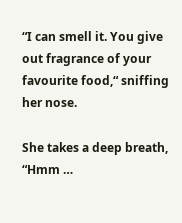“I can smell it. You give out fragrance of your favourite food,“ sniffing her nose.

She takes a deep breath, “Hmm …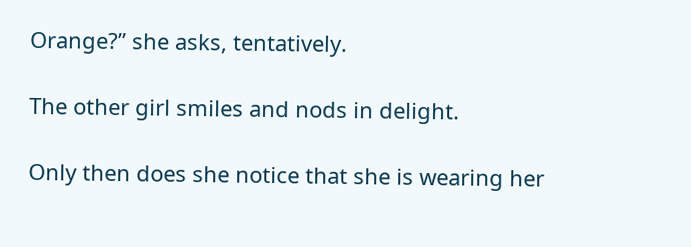Orange?” she asks, tentatively.

The other girl smiles and nods in delight.

Only then does she notice that she is wearing her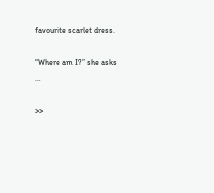favourite scarlet dress.

“Where am I?” she asks …

>>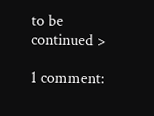to be continued >

1 comment: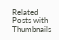Related Posts with Thumbnails